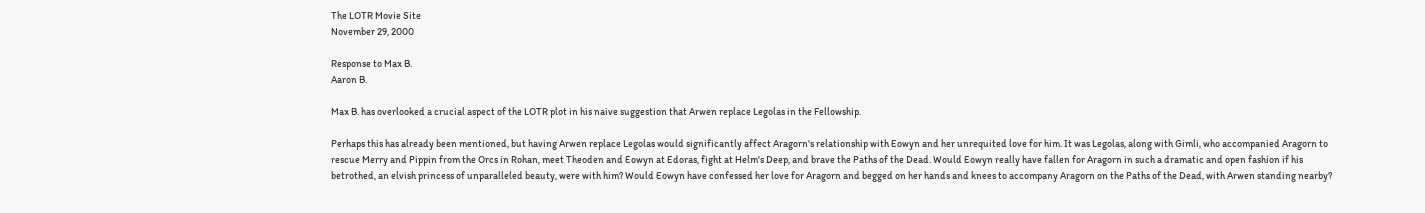The LOTR Movie Site
November 29, 2000

Response to Max B.
Aaron B.

Max B. has overlooked a crucial aspect of the LOTR plot in his naive suggestion that Arwen replace Legolas in the Fellowship.

Perhaps this has already been mentioned, but having Arwen replace Legolas would significantly affect Aragorn's relationship with Eowyn and her unrequited love for him. It was Legolas, along with Gimli, who accompanied Aragorn to rescue Merry and Pippin from the Orcs in Rohan, meet Theoden and Eowyn at Edoras, fight at Helm's Deep, and brave the Paths of the Dead. Would Eowyn really have fallen for Aragorn in such a dramatic and open fashion if his betrothed, an elvish princess of unparalleled beauty, were with him? Would Eowyn have confessed her love for Aragorn and begged on her hands and knees to accompany Aragorn on the Paths of the Dead, with Arwen standing nearby?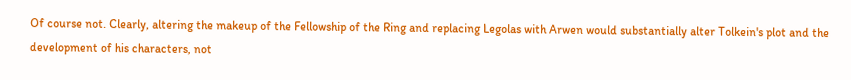Of course not. Clearly, altering the makeup of the Fellowship of the Ring and replacing Legolas with Arwen would substantially alter Tolkein's plot and the development of his characters, not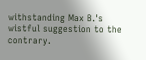withstanding Max B.'s wistful suggestion to the contrary.